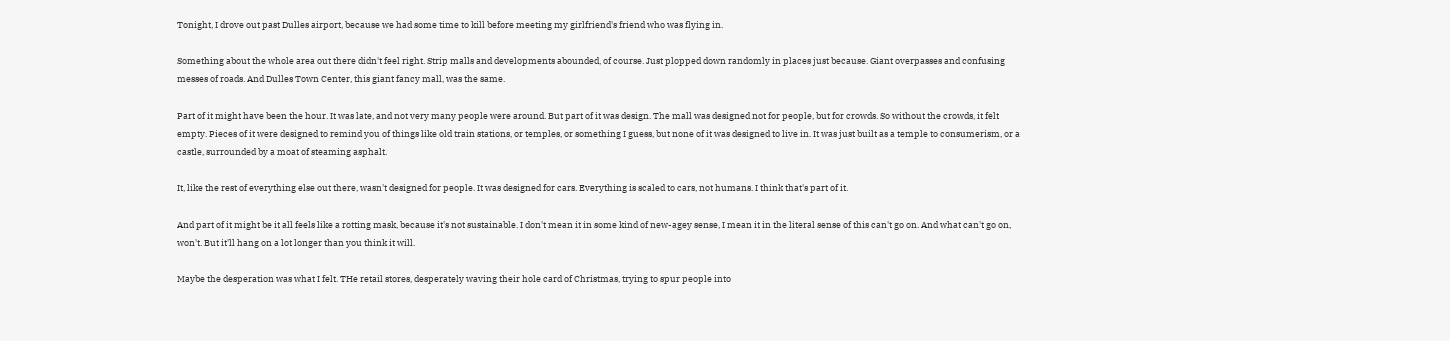Tonight, I drove out past Dulles airport, because we had some time to kill before meeting my girlfriend's friend who was flying in.

Something about the whole area out there didn't feel right. Strip malls and developments abounded, of course. Just plopped down randomly in places just because. Giant overpasses and confusing messes of roads. And Dulles Town Center, this giant fancy mall, was the same.

Part of it might have been the hour. It was late, and not very many people were around. But part of it was design. The mall was designed not for people, but for crowds. So without the crowds, it felt empty. Pieces of it were designed to remind you of things like old train stations, or temples, or something I guess, but none of it was designed to live in. It was just built as a temple to consumerism, or a castle, surrounded by a moat of steaming asphalt.

It, like the rest of everything else out there, wasn't designed for people. It was designed for cars. Everything is scaled to cars, not humans. I think that's part of it.

And part of it might be it all feels like a rotting mask, because it's not sustainable. I don't mean it in some kind of new-agey sense, I mean it in the literal sense of this can't go on. And what can't go on, won't. But it'll hang on a lot longer than you think it will.

Maybe the desperation was what I felt. THe retail stores, desperately waving their hole card of Christmas, trying to spur people into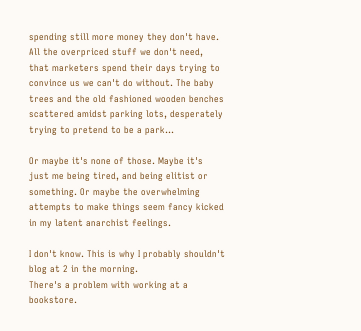spending still more money they don't have. All the overpriced stuff we don't need, that marketers spend their days trying to convince us we can't do without. The baby trees and the old fashioned wooden benches scattered amidst parking lots, desperately trying to pretend to be a park...

Or maybe it's none of those. Maybe it's just me being tired, and being elitist or something. Or maybe the overwhelming attempts to make things seem fancy kicked in my latent anarchist feelings.

I don't know. This is why I probably shouldn't blog at 2 in the morning.
There's a problem with working at a bookstore.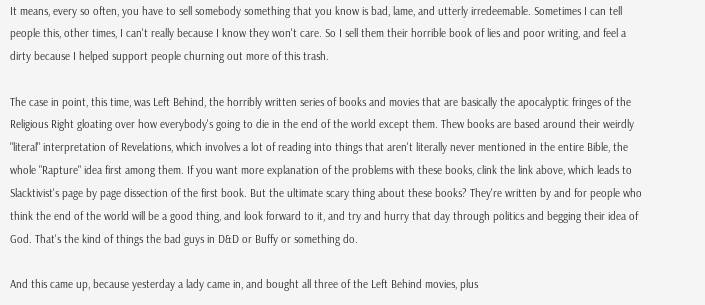It means, every so often, you have to sell somebody something that you know is bad, lame, and utterly irredeemable. Sometimes I can tell people this, other times, I can't really because I know they won't care. So I sell them their horrible book of lies and poor writing, and feel a dirty because I helped support people churning out more of this trash.

The case in point, this time, was Left Behind, the horribly written series of books and movies that are basically the apocalyptic fringes of the Religious Right gloating over how everybody's going to die in the end of the world except them. Thew books are based around their weirdly "literal" interpretation of Revelations, which involves a lot of reading into things that aren't literally never mentioned in the entire Bible, the whole "Rapture" idea first among them. If you want more explanation of the problems with these books, clink the link above, which leads to Slacktivist's page by page dissection of the first book. But the ultimate scary thing about these books? They're written by and for people who think the end of the world will be a good thing, and look forward to it, and try and hurry that day through politics and begging their idea of God. That's the kind of things the bad guys in D&D or Buffy or something do.

And this came up, because yesterday a lady came in, and bought all three of the Left Behind movies, plus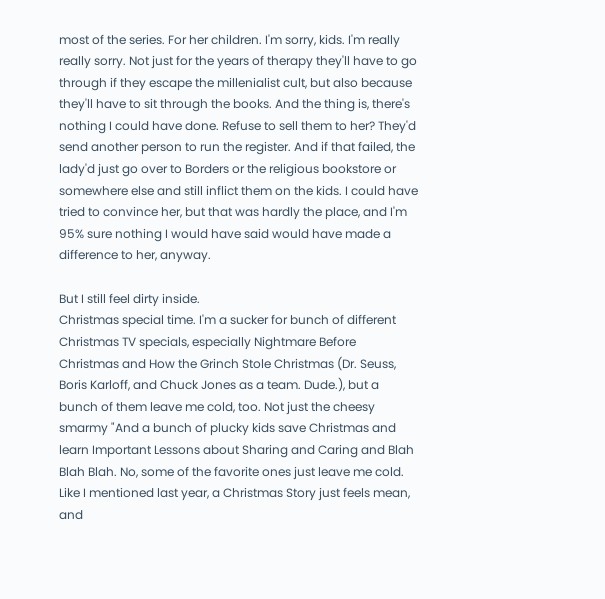most of the series. For her children. I'm sorry, kids. I'm really really sorry. Not just for the years of therapy they'll have to go through if they escape the millenialist cult, but also because they'll have to sit through the books. And the thing is, there's nothing I could have done. Refuse to sell them to her? They'd send another person to run the register. And if that failed, the lady'd just go over to Borders or the religious bookstore or somewhere else and still inflict them on the kids. I could have tried to convince her, but that was hardly the place, and I'm 95% sure nothing I would have said would have made a difference to her, anyway.

But I still feel dirty inside.
Christmas special time. I'm a sucker for bunch of different Christmas TV specials, especially Nightmare Before Christmas and How the Grinch Stole Christmas (Dr. Seuss, Boris Karloff, and Chuck Jones as a team. Dude.), but a bunch of them leave me cold, too. Not just the cheesy smarmy "And a bunch of plucky kids save Christmas and learn Important Lessons about Sharing and Caring and Blah Blah Blah. No, some of the favorite ones just leave me cold. Like I mentioned last year, a Christmas Story just feels mean, and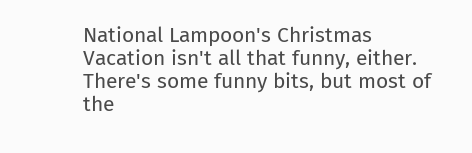National Lampoon's Christmas Vacation isn't all that funny, either. There's some funny bits, but most of the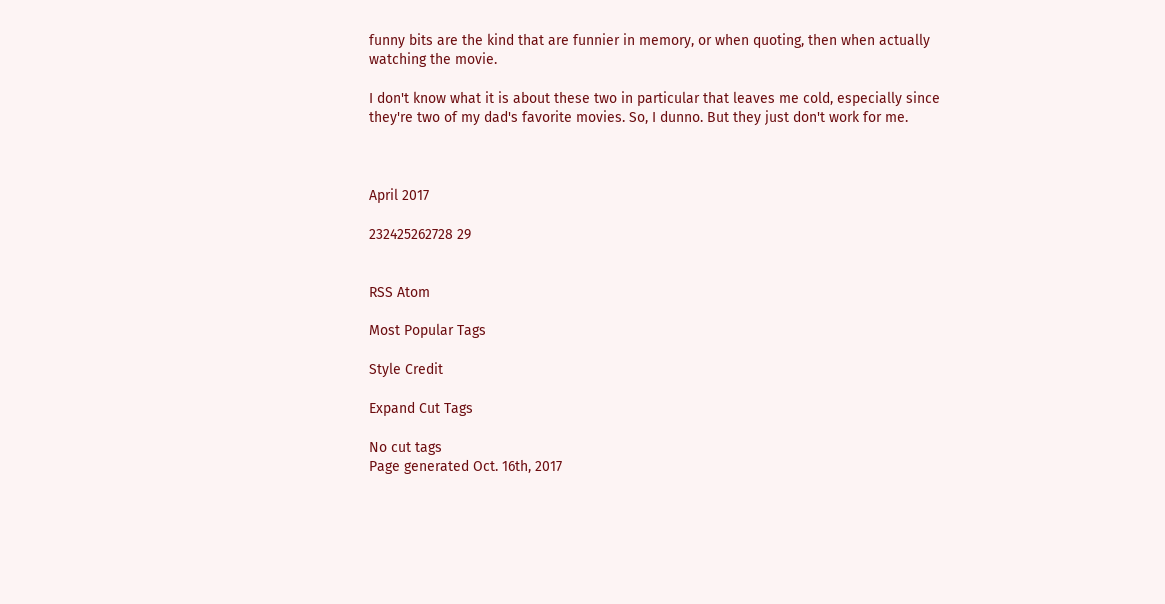funny bits are the kind that are funnier in memory, or when quoting, then when actually watching the movie.

I don't know what it is about these two in particular that leaves me cold, especially since they're two of my dad's favorite movies. So, I dunno. But they just don't work for me.



April 2017

232425262728 29


RSS Atom

Most Popular Tags

Style Credit

Expand Cut Tags

No cut tags
Page generated Oct. 16th, 2017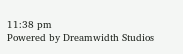11:38 pm
Powered by Dreamwidth Studios